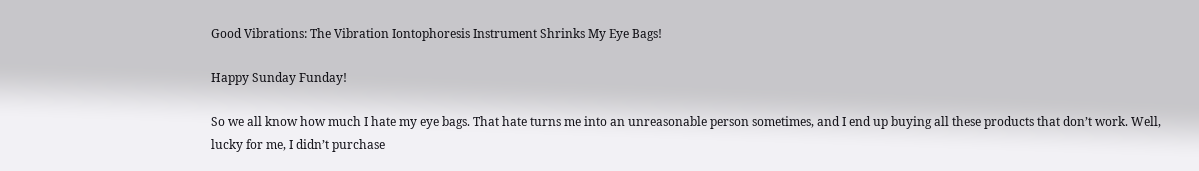Good Vibrations: The Vibration Iontophoresis Instrument Shrinks My Eye Bags!

Happy Sunday Funday!

So we all know how much I hate my eye bags. That hate turns me into an unreasonable person sometimes, and I end up buying all these products that don’t work. Well, lucky for me, I didn’t purchase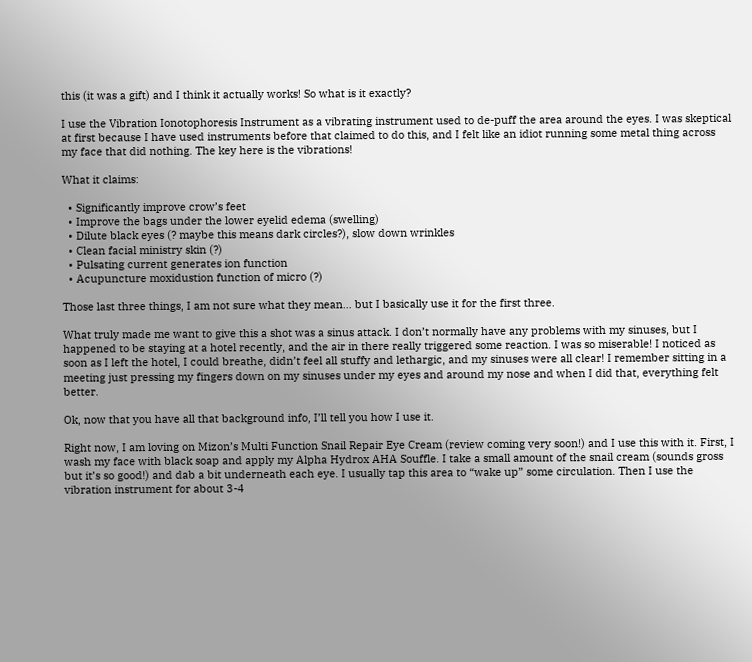this (it was a gift) and I think it actually works! So what is it exactly?

I use the Vibration Ionotophoresis Instrument as a vibrating instrument used to de-puff the area around the eyes. I was skeptical at first because I have used instruments before that claimed to do this, and I felt like an idiot running some metal thing across my face that did nothing. The key here is the vibrations!

What it claims:

  • Significantly improve crow’s feet
  • Improve the bags under the lower eyelid edema (swelling)
  • Dilute black eyes (? maybe this means dark circles?), slow down wrinkles
  • Clean facial ministry skin (?)
  • Pulsating current generates ion function
  • Acupuncture moxidustion function of micro (?)

Those last three things, I am not sure what they mean… but I basically use it for the first three.

What truly made me want to give this a shot was a sinus attack. I don’t normally have any problems with my sinuses, but I happened to be staying at a hotel recently, and the air in there really triggered some reaction. I was so miserable! I noticed as soon as I left the hotel, I could breathe, didn’t feel all stuffy and lethargic, and my sinuses were all clear! I remember sitting in a meeting just pressing my fingers down on my sinuses under my eyes and around my nose and when I did that, everything felt better.

Ok, now that you have all that background info, I’ll tell you how I use it.

Right now, I am loving on Mizon’s Multi Function Snail Repair Eye Cream (review coming very soon!) and I use this with it. First, I wash my face with black soap and apply my Alpha Hydrox AHA Souffle. I take a small amount of the snail cream (sounds gross but it’s so good!) and dab a bit underneath each eye. I usually tap this area to “wake up” some circulation. Then I use the vibration instrument for about 3-4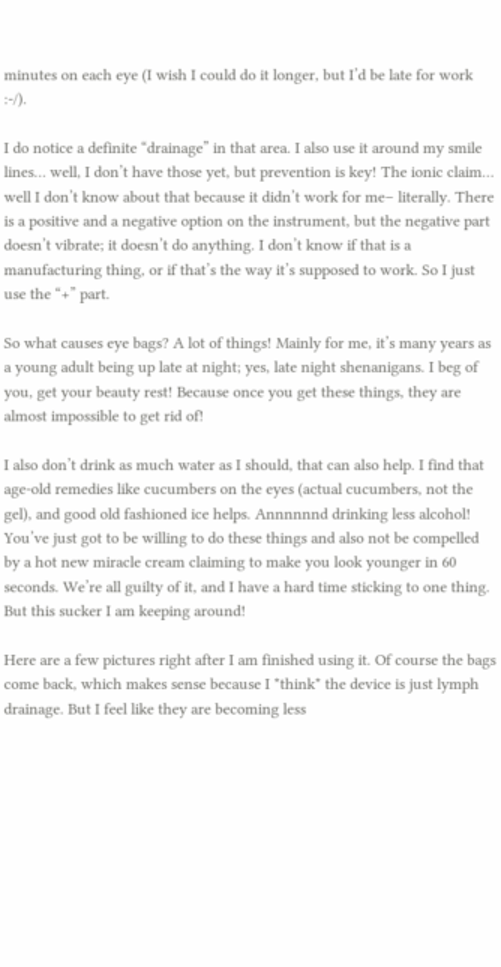minutes on each eye (I wish I could do it longer, but I’d be late for work :-/).

I do notice a definite “drainage” in that area. I also use it around my smile lines… well, I don’t have those yet, but prevention is key! The ionic claim… well I don’t know about that because it didn’t work for me– literally. There is a positive and a negative option on the instrument, but the negative part doesn’t vibrate; it doesn’t do anything. I don’t know if that is a manufacturing thing, or if that’s the way it’s supposed to work. So I just use the “+” part.

So what causes eye bags? A lot of things! Mainly for me, it’s many years as a young adult being up late at night; yes, late night shenanigans. I beg of you, get your beauty rest! Because once you get these things, they are almost impossible to get rid of!

I also don’t drink as much water as I should, that can also help. I find that age-old remedies like cucumbers on the eyes (actual cucumbers, not the gel), and good old fashioned ice helps. Annnnnnd drinking less alcohol! You’ve just got to be willing to do these things and also not be compelled by a hot new miracle cream claiming to make you look younger in 60 seconds. We’re all guilty of it, and I have a hard time sticking to one thing. But this sucker I am keeping around!

Here are a few pictures right after I am finished using it. Of course the bags come back, which makes sense because I *think* the device is just lymph drainage. But I feel like they are becoming less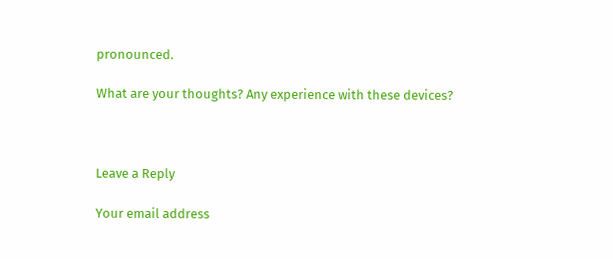pronounced.

What are your thoughts? Any experience with these devices?



Leave a Reply

Your email address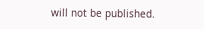will not be published.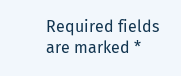Required fields are marked *